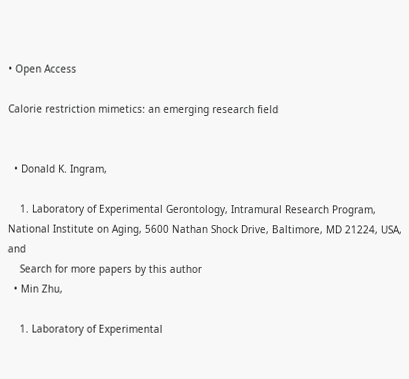• Open Access

Calorie restriction mimetics: an emerging research field


  • Donald K. Ingram,

    1. Laboratory of Experimental Gerontology, Intramural Research Program, National Institute on Aging, 5600 Nathan Shock Drive, Baltimore, MD 21224, USA, and
    Search for more papers by this author
  • Min Zhu,

    1. Laboratory of Experimental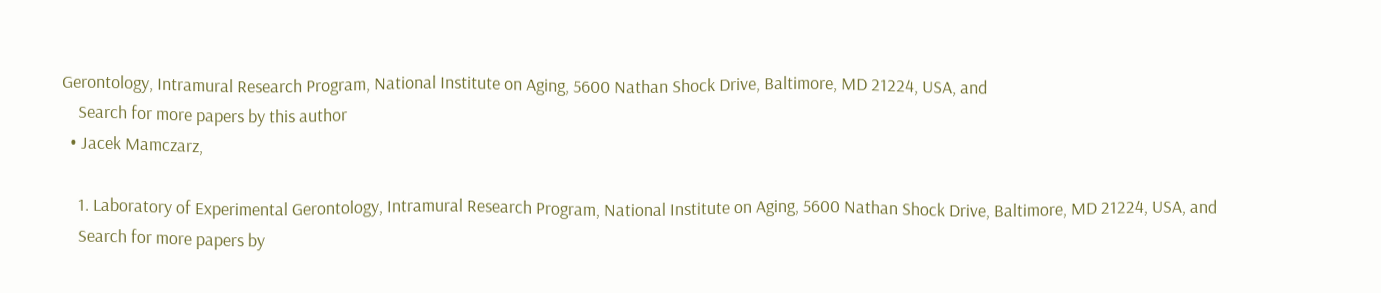Gerontology, Intramural Research Program, National Institute on Aging, 5600 Nathan Shock Drive, Baltimore, MD 21224, USA, and
    Search for more papers by this author
  • Jacek Mamczarz,

    1. Laboratory of Experimental Gerontology, Intramural Research Program, National Institute on Aging, 5600 Nathan Shock Drive, Baltimore, MD 21224, USA, and
    Search for more papers by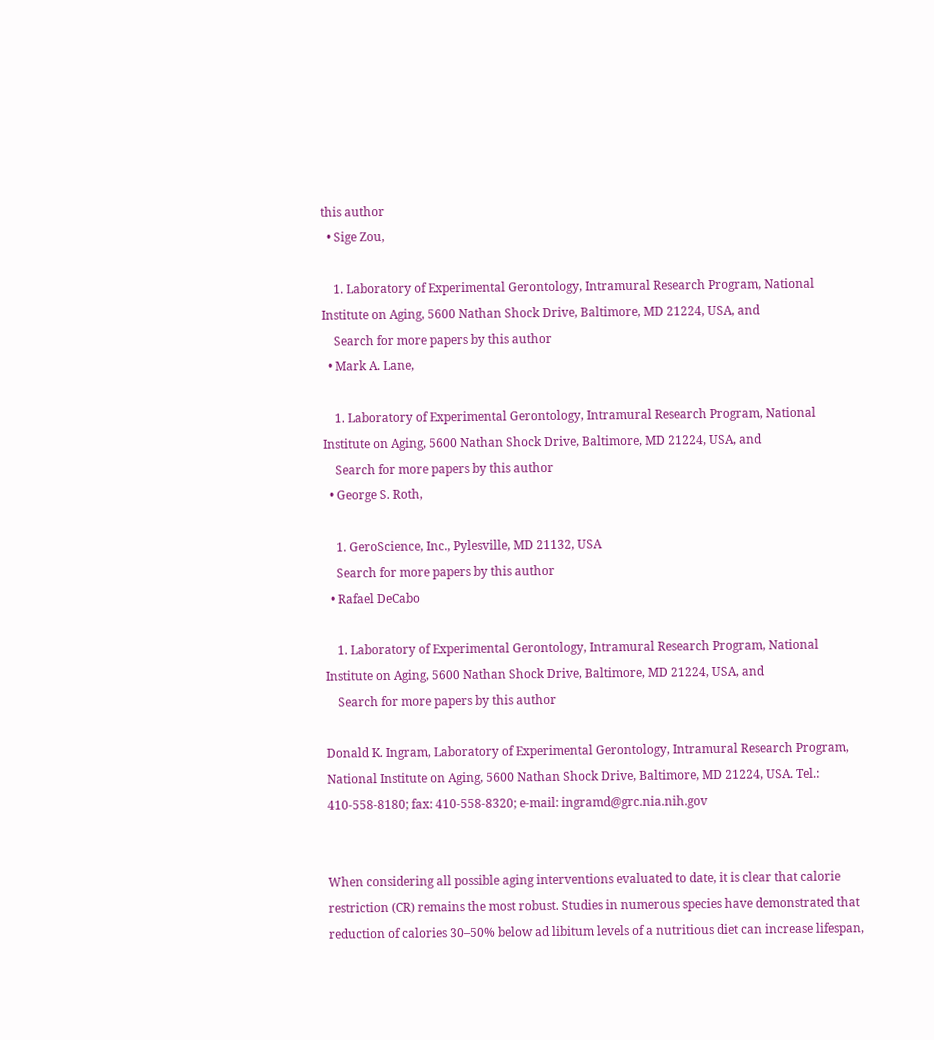this author
  • Sige Zou,

    1. Laboratory of Experimental Gerontology, Intramural Research Program, National Institute on Aging, 5600 Nathan Shock Drive, Baltimore, MD 21224, USA, and
    Search for more papers by this author
  • Mark A. Lane,

    1. Laboratory of Experimental Gerontology, Intramural Research Program, National Institute on Aging, 5600 Nathan Shock Drive, Baltimore, MD 21224, USA, and
    Search for more papers by this author
  • George S. Roth,

    1. GeroScience, Inc., Pylesville, MD 21132, USA
    Search for more papers by this author
  • Rafael DeCabo

    1. Laboratory of Experimental Gerontology, Intramural Research Program, National Institute on Aging, 5600 Nathan Shock Drive, Baltimore, MD 21224, USA, and
    Search for more papers by this author

Donald K. Ingram, Laboratory of Experimental Gerontology, Intramural Research Program, National Institute on Aging, 5600 Nathan Shock Drive, Baltimore, MD 21224, USA. Tel.: 410-558-8180; fax: 410-558-8320; e-mail: ingramd@grc.nia.nih.gov


When considering all possible aging interventions evaluated to date, it is clear that calorie restriction (CR) remains the most robust. Studies in numerous species have demonstrated that reduction of calories 30–50% below ad libitum levels of a nutritious diet can increase lifespan,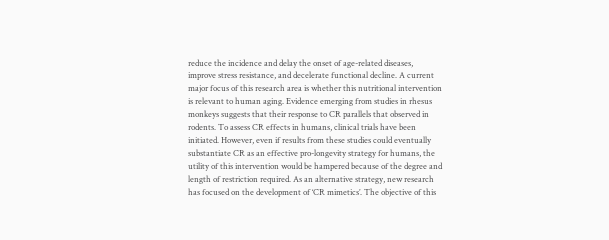reduce the incidence and delay the onset of age-related diseases, improve stress resistance, and decelerate functional decline. A current major focus of this research area is whether this nutritional intervention is relevant to human aging. Evidence emerging from studies in rhesus monkeys suggests that their response to CR parallels that observed in rodents. To assess CR effects in humans, clinical trials have been initiated. However, even if results from these studies could eventually substantiate CR as an effective pro-longevity strategy for humans, the utility of this intervention would be hampered because of the degree and length of restriction required. As an alternative strategy, new research has focused on the development of ‘CR mimetics’. The objective of this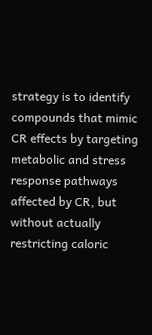strategy is to identify compounds that mimic CR effects by targeting metabolic and stress response pathways affected by CR, but without actually restricting caloric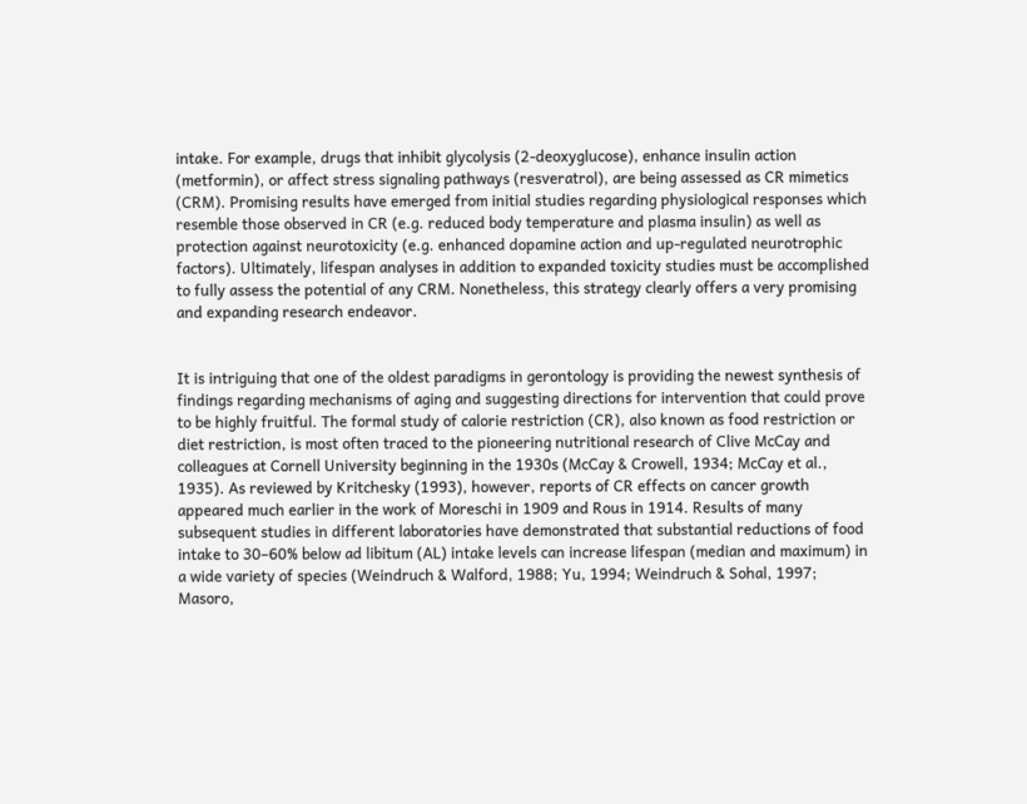intake. For example, drugs that inhibit glycolysis (2-deoxyglucose), enhance insulin action (metformin), or affect stress signaling pathways (resveratrol), are being assessed as CR mimetics (CRM). Promising results have emerged from initial studies regarding physiological responses which resemble those observed in CR (e.g. reduced body temperature and plasma insulin) as well as protection against neurotoxicity (e.g. enhanced dopamine action and up-regulated neurotrophic factors). Ultimately, lifespan analyses in addition to expanded toxicity studies must be accomplished to fully assess the potential of any CRM. Nonetheless, this strategy clearly offers a very promising and expanding research endeavor.


It is intriguing that one of the oldest paradigms in gerontology is providing the newest synthesis of findings regarding mechanisms of aging and suggesting directions for intervention that could prove to be highly fruitful. The formal study of calorie restriction (CR), also known as food restriction or diet restriction, is most often traced to the pioneering nutritional research of Clive McCay and colleagues at Cornell University beginning in the 1930s (McCay & Crowell, 1934; McCay et al., 1935). As reviewed by Kritchesky (1993), however, reports of CR effects on cancer growth appeared much earlier in the work of Moreschi in 1909 and Rous in 1914. Results of many subsequent studies in different laboratories have demonstrated that substantial reductions of food intake to 30–60% below ad libitum (AL) intake levels can increase lifespan (median and maximum) in a wide variety of species (Weindruch & Walford, 1988; Yu, 1994; Weindruch & Sohal, 1997; Masoro,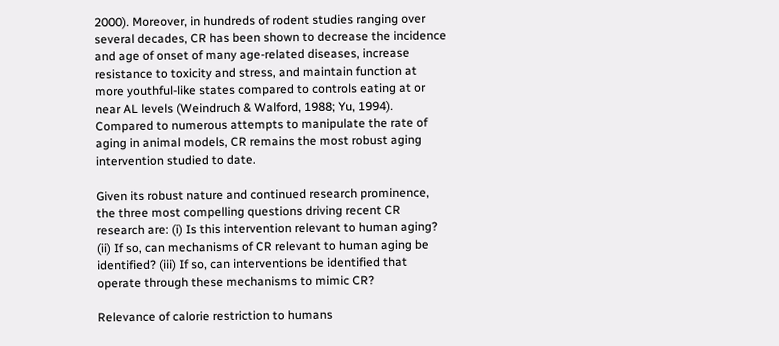2000). Moreover, in hundreds of rodent studies ranging over several decades, CR has been shown to decrease the incidence and age of onset of many age-related diseases, increase resistance to toxicity and stress, and maintain function at more youthful-like states compared to controls eating at or near AL levels (Weindruch & Walford, 1988; Yu, 1994). Compared to numerous attempts to manipulate the rate of aging in animal models, CR remains the most robust aging intervention studied to date.

Given its robust nature and continued research prominence, the three most compelling questions driving recent CR research are: (i) Is this intervention relevant to human aging? (ii) If so, can mechanisms of CR relevant to human aging be identified? (iii) If so, can interventions be identified that operate through these mechanisms to mimic CR?

Relevance of calorie restriction to humans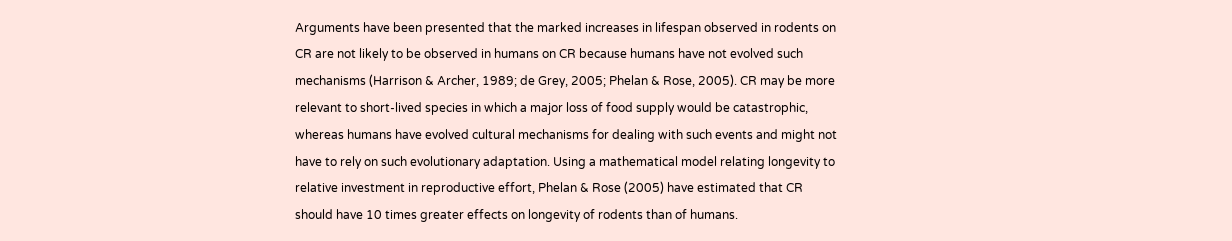Arguments have been presented that the marked increases in lifespan observed in rodents on CR are not likely to be observed in humans on CR because humans have not evolved such mechanisms (Harrison & Archer, 1989; de Grey, 2005; Phelan & Rose, 2005). CR may be more relevant to short-lived species in which a major loss of food supply would be catastrophic, whereas humans have evolved cultural mechanisms for dealing with such events and might not have to rely on such evolutionary adaptation. Using a mathematical model relating longevity to relative investment in reproductive effort, Phelan & Rose (2005) have estimated that CR should have 10 times greater effects on longevity of rodents than of humans.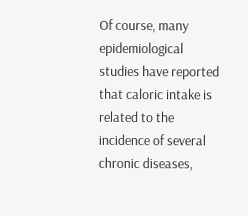Of course, many epidemiological studies have reported that caloric intake is related to the incidence of several chronic diseases,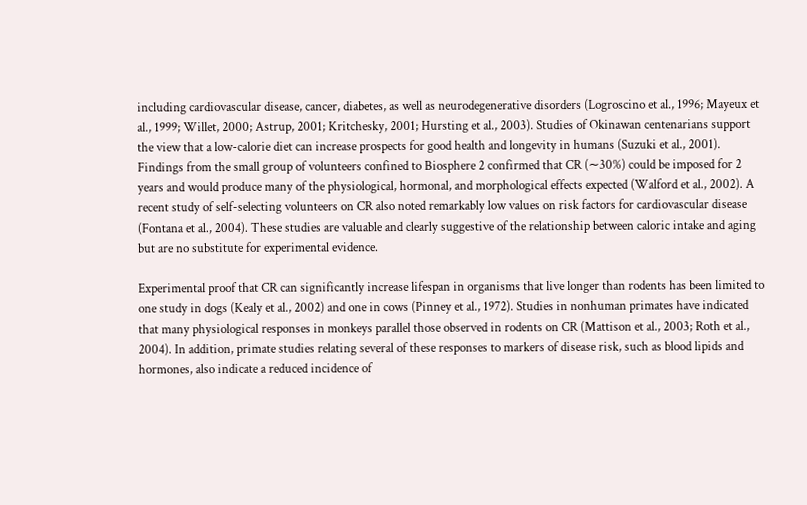including cardiovascular disease, cancer, diabetes, as well as neurodegenerative disorders (Logroscino et al., 1996; Mayeux et al., 1999; Willet, 2000; Astrup, 2001; Kritchesky, 2001; Hursting et al., 2003). Studies of Okinawan centenarians support the view that a low-calorie diet can increase prospects for good health and longevity in humans (Suzuki et al., 2001). Findings from the small group of volunteers confined to Biosphere 2 confirmed that CR (∼30%) could be imposed for 2 years and would produce many of the physiological, hormonal, and morphological effects expected (Walford et al., 2002). A recent study of self-selecting volunteers on CR also noted remarkably low values on risk factors for cardiovascular disease (Fontana et al., 2004). These studies are valuable and clearly suggestive of the relationship between caloric intake and aging but are no substitute for experimental evidence.

Experimental proof that CR can significantly increase lifespan in organisms that live longer than rodents has been limited to one study in dogs (Kealy et al., 2002) and one in cows (Pinney et al., 1972). Studies in nonhuman primates have indicated that many physiological responses in monkeys parallel those observed in rodents on CR (Mattison et al., 2003; Roth et al., 2004). In addition, primate studies relating several of these responses to markers of disease risk, such as blood lipids and hormones, also indicate a reduced incidence of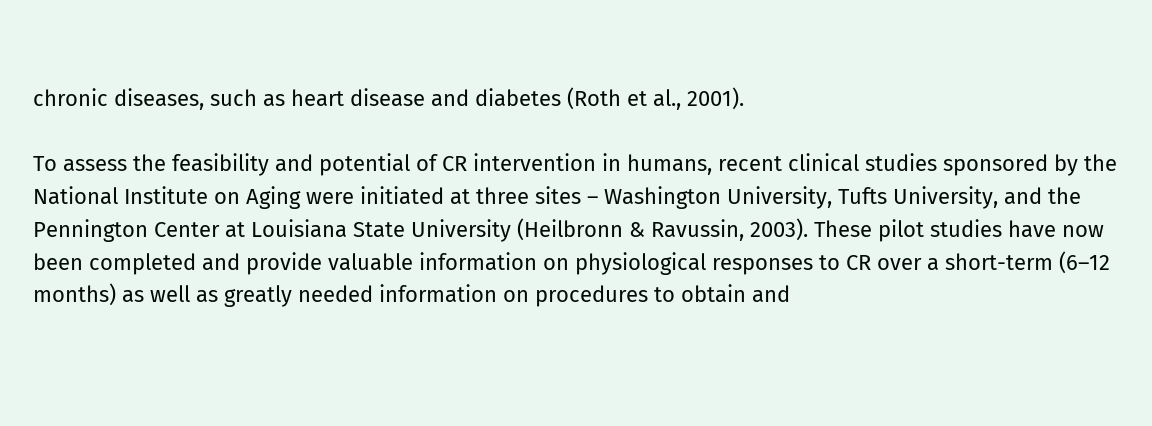chronic diseases, such as heart disease and diabetes (Roth et al., 2001).

To assess the feasibility and potential of CR intervention in humans, recent clinical studies sponsored by the National Institute on Aging were initiated at three sites – Washington University, Tufts University, and the Pennington Center at Louisiana State University (Heilbronn & Ravussin, 2003). These pilot studies have now been completed and provide valuable information on physiological responses to CR over a short-term (6–12 months) as well as greatly needed information on procedures to obtain and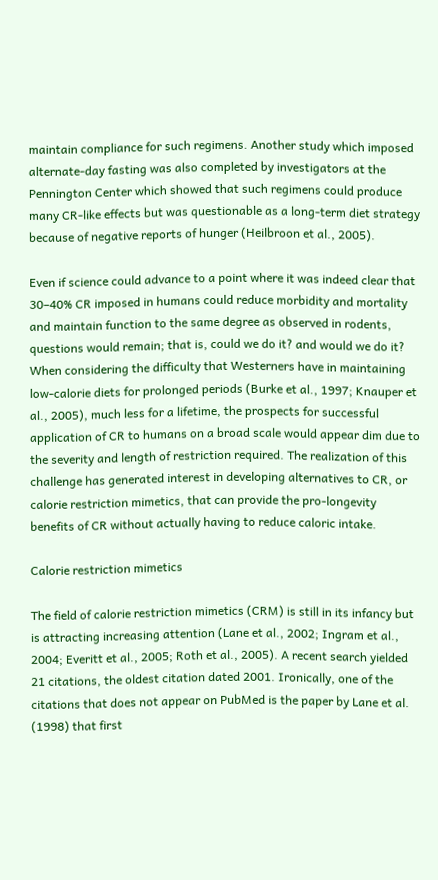maintain compliance for such regimens. Another study which imposed alternate-day fasting was also completed by investigators at the Pennington Center which showed that such regimens could produce many CR-like effects but was questionable as a long-term diet strategy because of negative reports of hunger (Heilbroon et al., 2005).

Even if science could advance to a point where it was indeed clear that 30–40% CR imposed in humans could reduce morbidity and mortality and maintain function to the same degree as observed in rodents, questions would remain; that is, could we do it? and would we do it? When considering the difficulty that Westerners have in maintaining low-calorie diets for prolonged periods (Burke et al., 1997; Knauper et al., 2005), much less for a lifetime, the prospects for successful application of CR to humans on a broad scale would appear dim due to the severity and length of restriction required. The realization of this challenge has generated interest in developing alternatives to CR, or calorie restriction mimetics, that can provide the pro-longevity benefits of CR without actually having to reduce caloric intake.

Calorie restriction mimetics

The field of calorie restriction mimetics (CRM) is still in its infancy but is attracting increasing attention (Lane et al., 2002; Ingram et al., 2004; Everitt et al., 2005; Roth et al., 2005). A recent search yielded 21 citations, the oldest citation dated 2001. Ironically, one of the citations that does not appear on PubMed is the paper by Lane et al. (1998) that first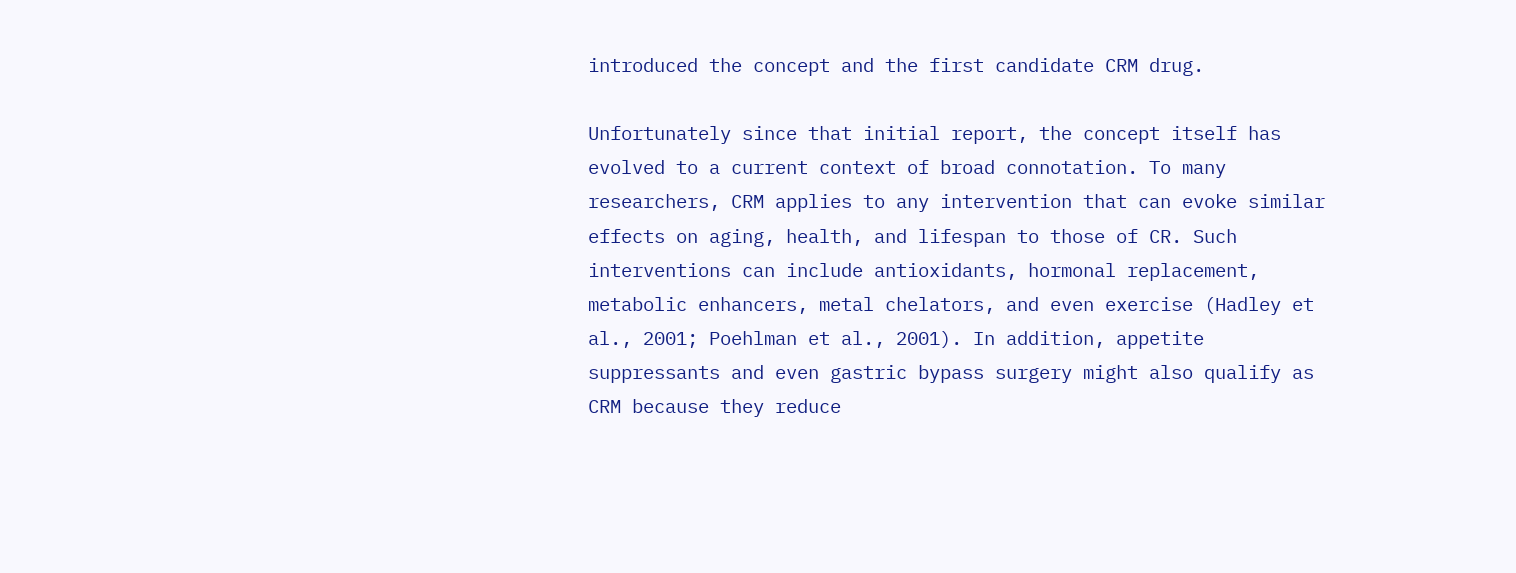introduced the concept and the first candidate CRM drug.

Unfortunately since that initial report, the concept itself has evolved to a current context of broad connotation. To many researchers, CRM applies to any intervention that can evoke similar effects on aging, health, and lifespan to those of CR. Such interventions can include antioxidants, hormonal replacement, metabolic enhancers, metal chelators, and even exercise (Hadley et al., 2001; Poehlman et al., 2001). In addition, appetite suppressants and even gastric bypass surgery might also qualify as CRM because they reduce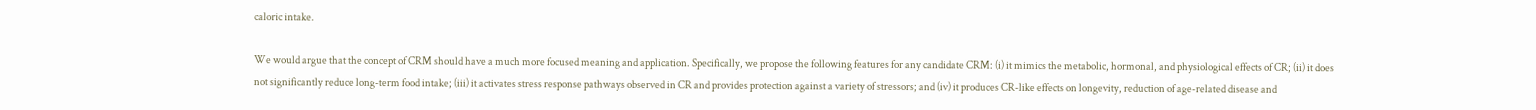caloric intake.

We would argue that the concept of CRM should have a much more focused meaning and application. Specifically, we propose the following features for any candidate CRM: (i) it mimics the metabolic, hormonal, and physiological effects of CR; (ii) it does not significantly reduce long-term food intake; (iii) it activates stress response pathways observed in CR and provides protection against a variety of stressors; and (iv) it produces CR-like effects on longevity, reduction of age-related disease and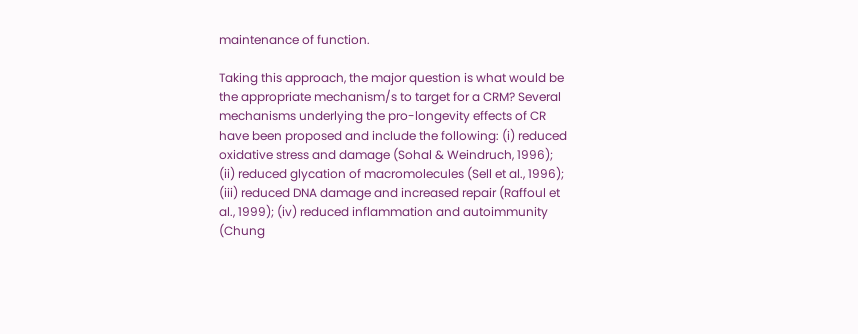maintenance of function.

Taking this approach, the major question is what would be the appropriate mechanism/s to target for a CRM? Several mechanisms underlying the pro-longevity effects of CR have been proposed and include the following: (i) reduced oxidative stress and damage (Sohal & Weindruch, 1996); (ii) reduced glycation of macromolecules (Sell et al., 1996); (iii) reduced DNA damage and increased repair (Raffoul et al., 1999); (iv) reduced inflammation and autoimmunity (Chung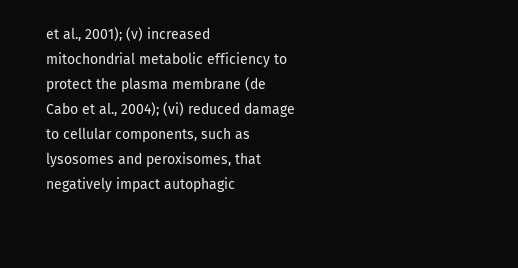et al., 2001); (v) increased mitochondrial metabolic efficiency to protect the plasma membrane (de Cabo et al., 2004); (vi) reduced damage to cellular components, such as lysosomes and peroxisomes, that negatively impact autophagic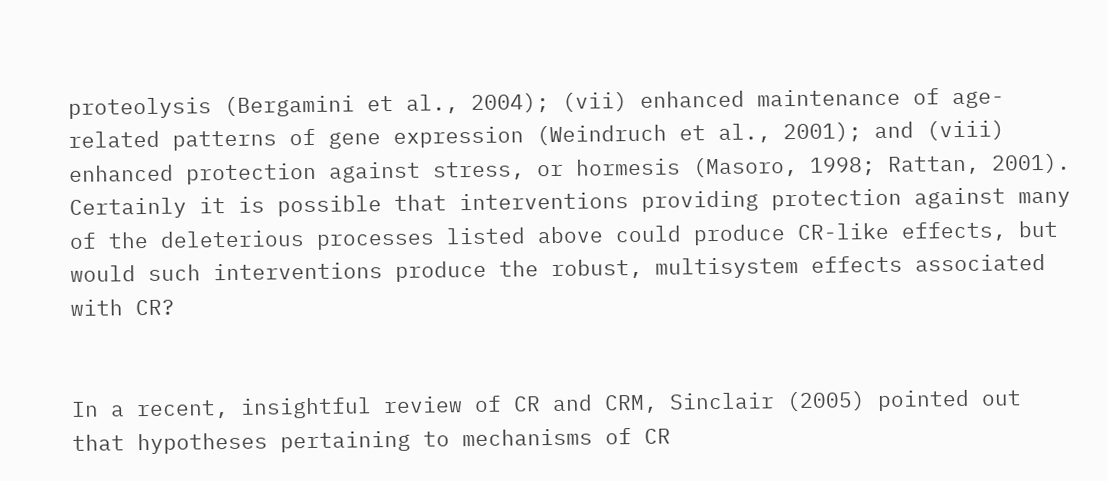proteolysis (Bergamini et al., 2004); (vii) enhanced maintenance of age-related patterns of gene expression (Weindruch et al., 2001); and (viii) enhanced protection against stress, or hormesis (Masoro, 1998; Rattan, 2001). Certainly it is possible that interventions providing protection against many of the deleterious processes listed above could produce CR-like effects, but would such interventions produce the robust, multisystem effects associated with CR?


In a recent, insightful review of CR and CRM, Sinclair (2005) pointed out that hypotheses pertaining to mechanisms of CR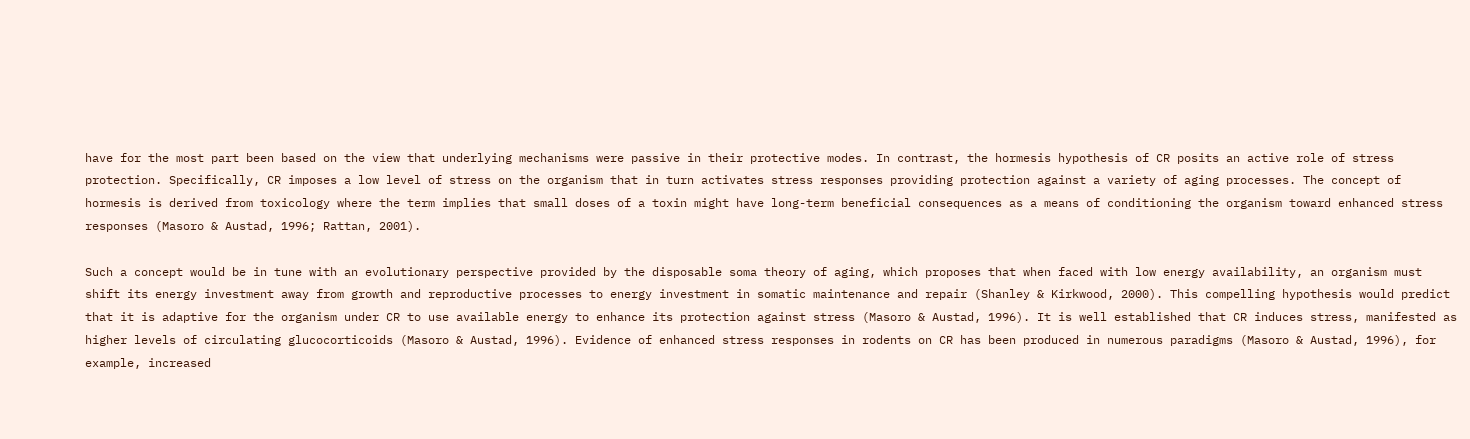have for the most part been based on the view that underlying mechanisms were passive in their protective modes. In contrast, the hormesis hypothesis of CR posits an active role of stress protection. Specifically, CR imposes a low level of stress on the organism that in turn activates stress responses providing protection against a variety of aging processes. The concept of hormesis is derived from toxicology where the term implies that small doses of a toxin might have long-term beneficial consequences as a means of conditioning the organism toward enhanced stress responses (Masoro & Austad, 1996; Rattan, 2001).

Such a concept would be in tune with an evolutionary perspective provided by the disposable soma theory of aging, which proposes that when faced with low energy availability, an organism must shift its energy investment away from growth and reproductive processes to energy investment in somatic maintenance and repair (Shanley & Kirkwood, 2000). This compelling hypothesis would predict that it is adaptive for the organism under CR to use available energy to enhance its protection against stress (Masoro & Austad, 1996). It is well established that CR induces stress, manifested as higher levels of circulating glucocorticoids (Masoro & Austad, 1996). Evidence of enhanced stress responses in rodents on CR has been produced in numerous paradigms (Masoro & Austad, 1996), for example, increased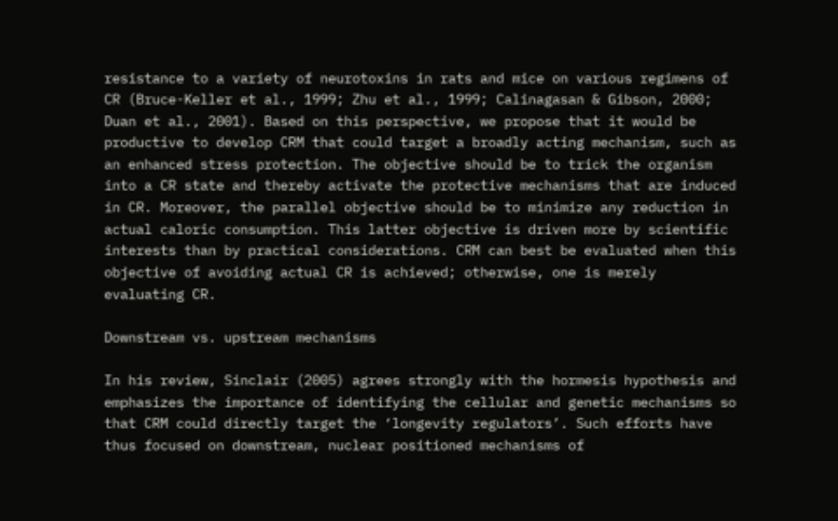resistance to a variety of neurotoxins in rats and mice on various regimens of CR (Bruce-Keller et al., 1999; Zhu et al., 1999; Calinagasan & Gibson, 2000; Duan et al., 2001). Based on this perspective, we propose that it would be productive to develop CRM that could target a broadly acting mechanism, such as an enhanced stress protection. The objective should be to trick the organism into a CR state and thereby activate the protective mechanisms that are induced in CR. Moreover, the parallel objective should be to minimize any reduction in actual caloric consumption. This latter objective is driven more by scientific interests than by practical considerations. CRM can best be evaluated when this objective of avoiding actual CR is achieved; otherwise, one is merely evaluating CR.

Downstream vs. upstream mechanisms

In his review, Sinclair (2005) agrees strongly with the hormesis hypothesis and emphasizes the importance of identifying the cellular and genetic mechanisms so that CRM could directly target the ‘longevity regulators’. Such efforts have thus focused on downstream, nuclear positioned mechanisms of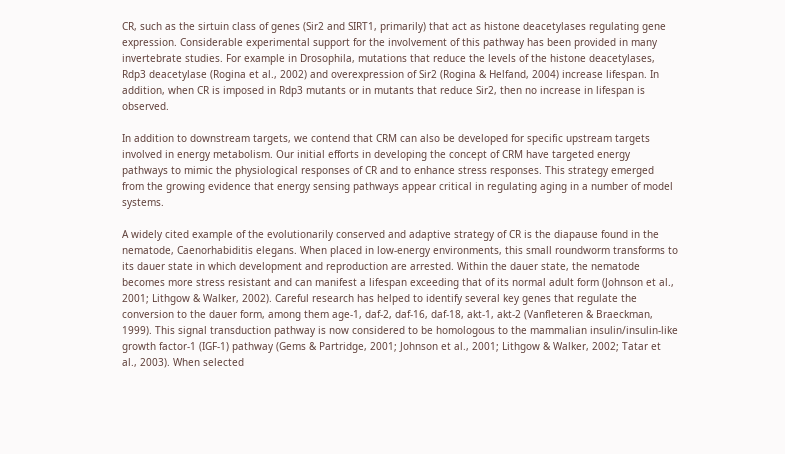CR, such as the sirtuin class of genes (Sir2 and SIRT1, primarily) that act as histone deacetylases regulating gene expression. Considerable experimental support for the involvement of this pathway has been provided in many invertebrate studies. For example in Drosophila, mutations that reduce the levels of the histone deacetylases, Rdp3 deacetylase (Rogina et al., 2002) and overexpression of Sir2 (Rogina & Helfand, 2004) increase lifespan. In addition, when CR is imposed in Rdp3 mutants or in mutants that reduce Sir2, then no increase in lifespan is observed.

In addition to downstream targets, we contend that CRM can also be developed for specific upstream targets involved in energy metabolism. Our initial efforts in developing the concept of CRM have targeted energy pathways to mimic the physiological responses of CR and to enhance stress responses. This strategy emerged from the growing evidence that energy sensing pathways appear critical in regulating aging in a number of model systems.

A widely cited example of the evolutionarily conserved and adaptive strategy of CR is the diapause found in the nematode, Caenorhabiditis elegans. When placed in low-energy environments, this small roundworm transforms to its dauer state in which development and reproduction are arrested. Within the dauer state, the nematode becomes more stress resistant and can manifest a lifespan exceeding that of its normal adult form (Johnson et al., 2001; Lithgow & Walker, 2002). Careful research has helped to identify several key genes that regulate the conversion to the dauer form, among them age-1, daf-2, daf-16, daf-18, akt-1, akt-2 (Vanfleteren & Braeckman, 1999). This signal transduction pathway is now considered to be homologous to the mammalian insulin/insulin-like growth factor-1 (IGF-1) pathway (Gems & Partridge, 2001; Johnson et al., 2001; Lithgow & Walker, 2002; Tatar et al., 2003). When selected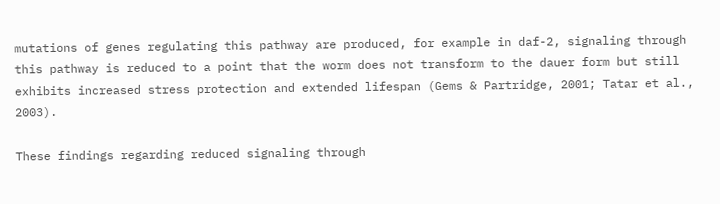mutations of genes regulating this pathway are produced, for example in daf-2, signaling through this pathway is reduced to a point that the worm does not transform to the dauer form but still exhibits increased stress protection and extended lifespan (Gems & Partridge, 2001; Tatar et al., 2003).

These findings regarding reduced signaling through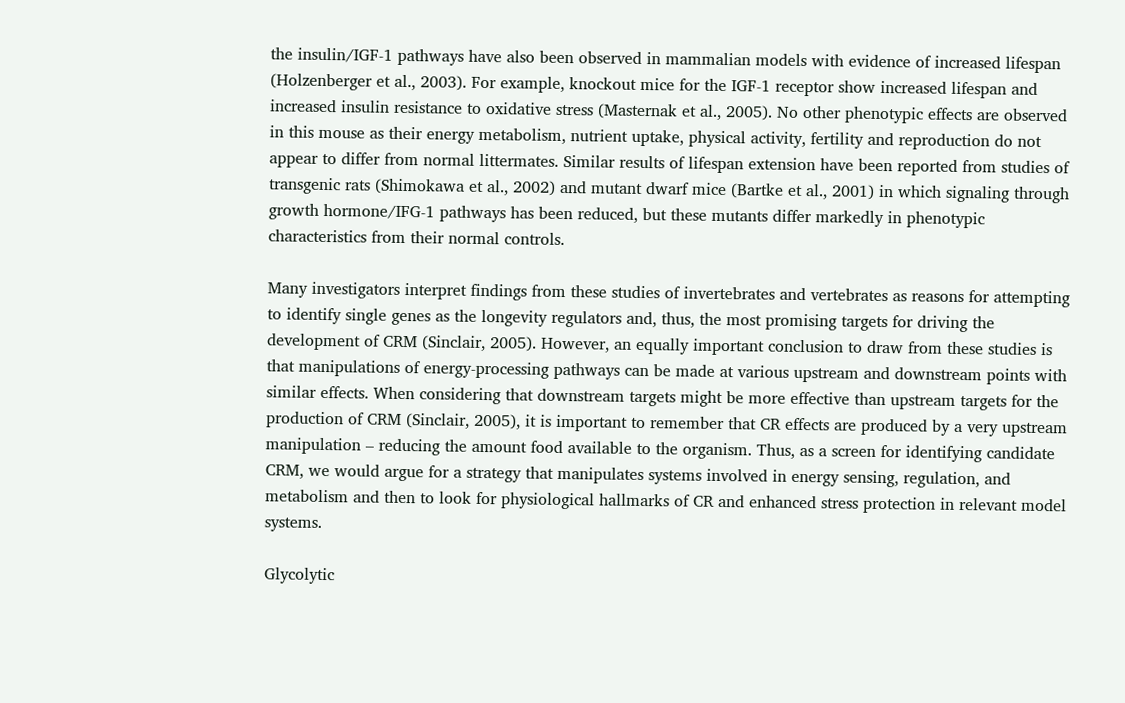the insulin/IGF-1 pathways have also been observed in mammalian models with evidence of increased lifespan (Holzenberger et al., 2003). For example, knockout mice for the IGF-1 receptor show increased lifespan and increased insulin resistance to oxidative stress (Masternak et al., 2005). No other phenotypic effects are observed in this mouse as their energy metabolism, nutrient uptake, physical activity, fertility and reproduction do not appear to differ from normal littermates. Similar results of lifespan extension have been reported from studies of transgenic rats (Shimokawa et al., 2002) and mutant dwarf mice (Bartke et al., 2001) in which signaling through growth hormone/IFG-1 pathways has been reduced, but these mutants differ markedly in phenotypic characteristics from their normal controls.

Many investigators interpret findings from these studies of invertebrates and vertebrates as reasons for attempting to identify single genes as the longevity regulators and, thus, the most promising targets for driving the development of CRM (Sinclair, 2005). However, an equally important conclusion to draw from these studies is that manipulations of energy-processing pathways can be made at various upstream and downstream points with similar effects. When considering that downstream targets might be more effective than upstream targets for the production of CRM (Sinclair, 2005), it is important to remember that CR effects are produced by a very upstream manipulation – reducing the amount food available to the organism. Thus, as a screen for identifying candidate CRM, we would argue for a strategy that manipulates systems involved in energy sensing, regulation, and metabolism and then to look for physiological hallmarks of CR and enhanced stress protection in relevant model systems.

Glycolytic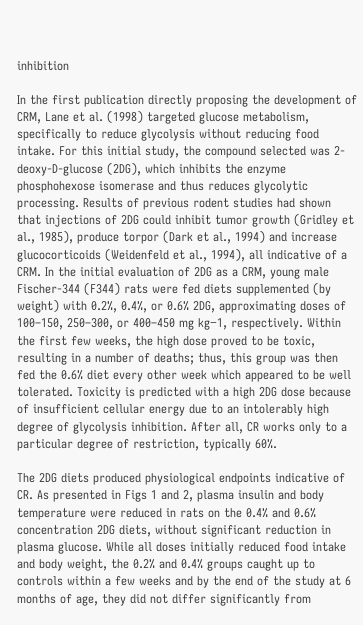inhibition

In the first publication directly proposing the development of CRM, Lane et al. (1998) targeted glucose metabolism, specifically to reduce glycolysis without reducing food intake. For this initial study, the compound selected was 2-deoxy-D-glucose (2DG), which inhibits the enzyme phosphohexose isomerase and thus reduces glycolytic processing. Results of previous rodent studies had shown that injections of 2DG could inhibit tumor growth (Gridley et al., 1985), produce torpor (Dark et al., 1994) and increase glucocorticoids (Weidenfeld et al., 1994), all indicative of a CRM. In the initial evaluation of 2DG as a CRM, young male Fischer-344 (F344) rats were fed diets supplemented (by weight) with 0.2%, 0.4%, or 0.6% 2DG, approximating doses of 100–150, 250–300, or 400–450 mg kg−1, respectively. Within the first few weeks, the high dose proved to be toxic, resulting in a number of deaths; thus, this group was then fed the 0.6% diet every other week which appeared to be well tolerated. Toxicity is predicted with a high 2DG dose because of insufficient cellular energy due to an intolerably high degree of glycolysis inhibition. After all, CR works only to a particular degree of restriction, typically 60%.

The 2DG diets produced physiological endpoints indicative of CR. As presented in Figs 1 and 2, plasma insulin and body temperature were reduced in rats on the 0.4% and 0.6% concentration 2DG diets, without significant reduction in plasma glucose. While all doses initially reduced food intake and body weight, the 0.2% and 0.4% groups caught up to controls within a few weeks and by the end of the study at 6 months of age, they did not differ significantly from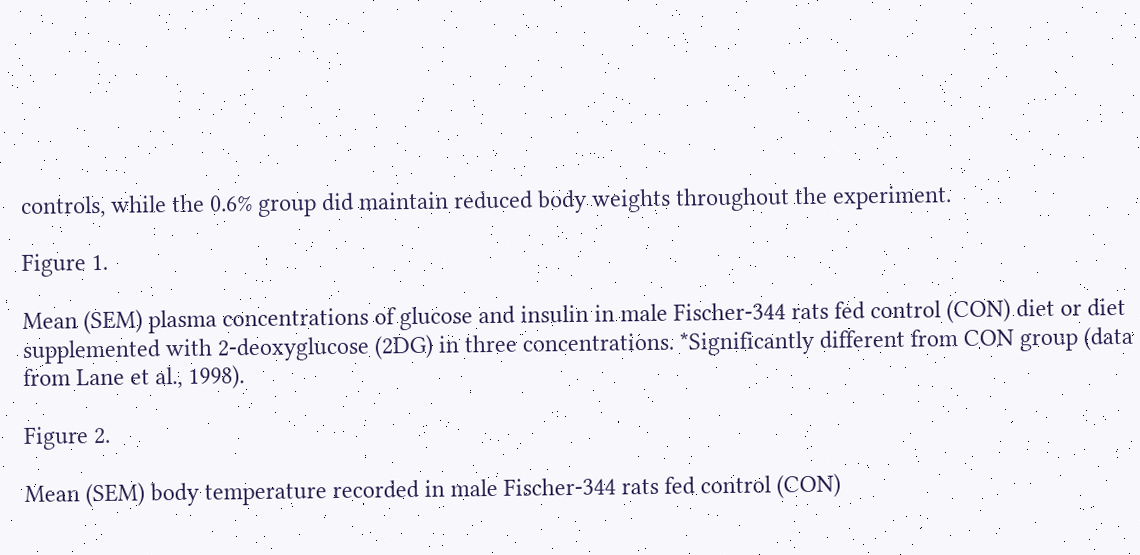controls, while the 0.6% group did maintain reduced body weights throughout the experiment.

Figure 1.

Mean (SEM) plasma concentrations of glucose and insulin in male Fischer-344 rats fed control (CON) diet or diet supplemented with 2-deoxyglucose (2DG) in three concentrations. *Significantly different from CON group (data from Lane et al., 1998).

Figure 2.

Mean (SEM) body temperature recorded in male Fischer-344 rats fed control (CON)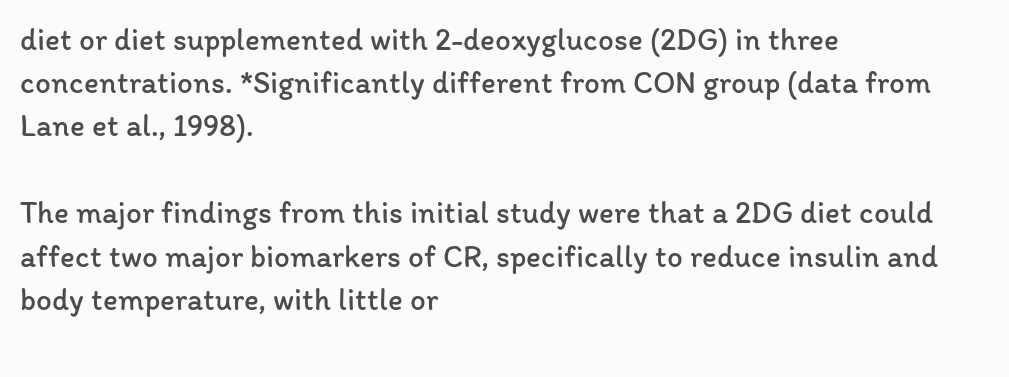diet or diet supplemented with 2-deoxyglucose (2DG) in three concentrations. *Significantly different from CON group (data from Lane et al., 1998).

The major findings from this initial study were that a 2DG diet could affect two major biomarkers of CR, specifically to reduce insulin and body temperature, with little or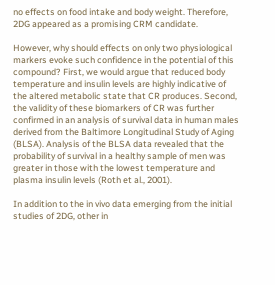no effects on food intake and body weight. Therefore, 2DG appeared as a promising CRM candidate.

However, why should effects on only two physiological markers evoke such confidence in the potential of this compound? First, we would argue that reduced body temperature and insulin levels are highly indicative of the altered metabolic state that CR produces. Second, the validity of these biomarkers of CR was further confirmed in an analysis of survival data in human males derived from the Baltimore Longitudinal Study of Aging (BLSA). Analysis of the BLSA data revealed that the probability of survival in a healthy sample of men was greater in those with the lowest temperature and plasma insulin levels (Roth et al., 2001).

In addition to the in vivo data emerging from the initial studies of 2DG, other in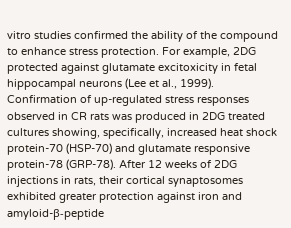vitro studies confirmed the ability of the compound to enhance stress protection. For example, 2DG protected against glutamate excitoxicity in fetal hippocampal neurons (Lee et al., 1999). Confirmation of up-regulated stress responses observed in CR rats was produced in 2DG treated cultures showing, specifically, increased heat shock protein-70 (HSP-70) and glutamate responsive protein-78 (GRP-78). After 12 weeks of 2DG injections in rats, their cortical synaptosomes exhibited greater protection against iron and amyloid-β-peptide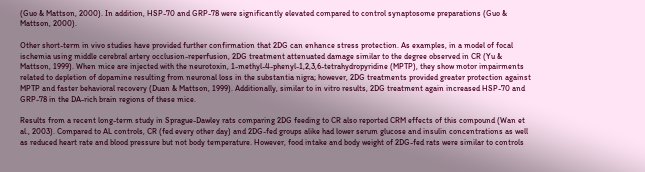(Guo & Mattson, 2000). In addition, HSP-70 and GRP-78 were significantly elevated compared to control synaptosome preparations (Guo & Mattson, 2000).

Other short-term in vivo studies have provided further confirmation that 2DG can enhance stress protection. As examples, in a model of focal ischemia using middle cerebral artery occlusion-reperfusion, 2DG treatment attenuated damage similar to the degree observed in CR (Yu & Mattson, 1999). When mice are injected with the neurotoxin, 1-methyl-4-phenyl-1,2,3,6-tetrahydropyridine (MPTP), they show motor impairments related to depletion of dopamine resulting from neuronal loss in the substantia nigra; however, 2DG treatments provided greater protection against MPTP and faster behavioral recovery (Duan & Mattson, 1999). Additionally, similar to in vitro results, 2DG treatment again increased HSP-70 and GRP-78 in the DA-rich brain regions of these mice.

Results from a recent long-term study in Sprague-Dawley rats comparing 2DG feeding to CR also reported CRM effects of this compound (Wan et al., 2003). Compared to AL controls, CR (fed every other day) and 2DG-fed groups alike had lower serum glucose and insulin concentrations as well as reduced heart rate and blood pressure but not body temperature. However, food intake and body weight of 2DG-fed rats were similar to controls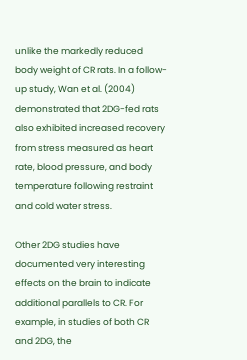unlike the markedly reduced body weight of CR rats. In a follow-up study, Wan et al. (2004) demonstrated that 2DG-fed rats also exhibited increased recovery from stress measured as heart rate, blood pressure, and body temperature following restraint and cold water stress.

Other 2DG studies have documented very interesting effects on the brain to indicate additional parallels to CR. For example, in studies of both CR and 2DG, the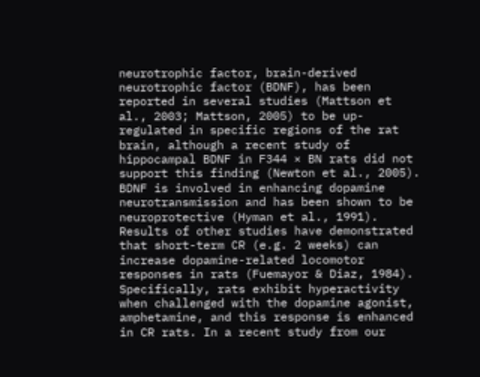neurotrophic factor, brain-derived neurotrophic factor (BDNF), has been reported in several studies (Mattson et al., 2003; Mattson, 2005) to be up-regulated in specific regions of the rat brain, although a recent study of hippocampal BDNF in F344 × BN rats did not support this finding (Newton et al., 2005). BDNF is involved in enhancing dopamine neurotransmission and has been shown to be neuroprotective (Hyman et al., 1991). Results of other studies have demonstrated that short-term CR (e.g. 2 weeks) can increase dopamine-related locomotor responses in rats (Fuemayor & Diaz, 1984). Specifically, rats exhibit hyperactivity when challenged with the dopamine agonist, amphetamine, and this response is enhanced in CR rats. In a recent study from our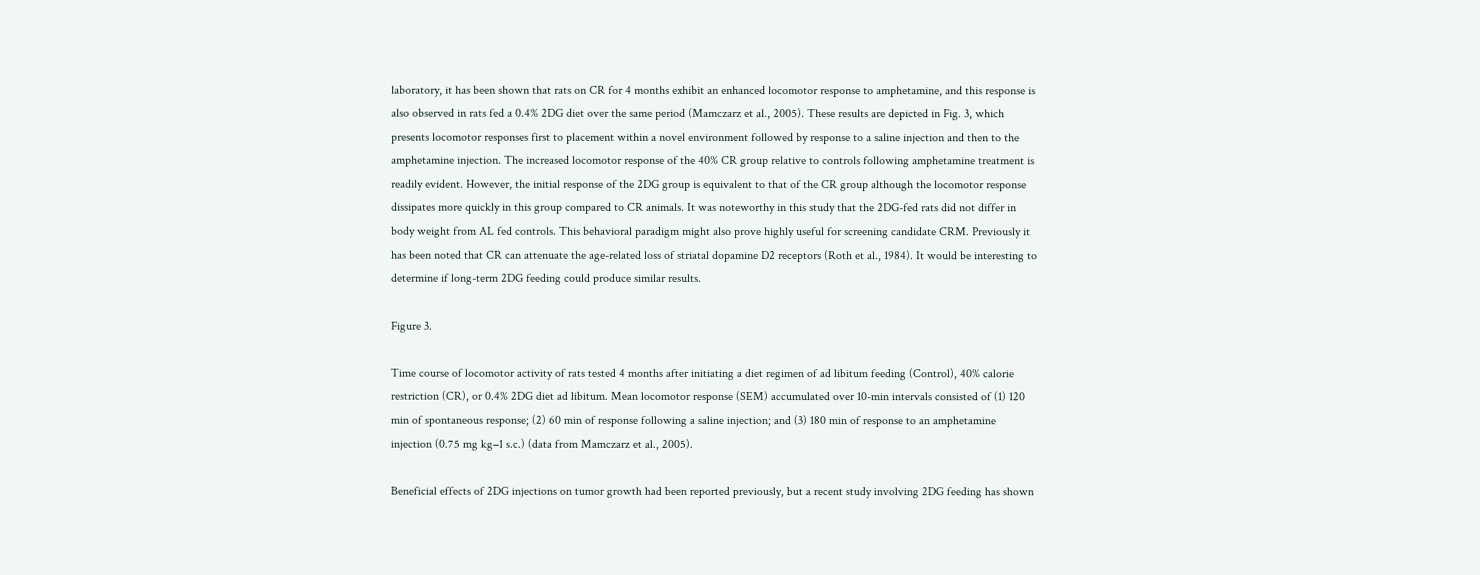laboratory, it has been shown that rats on CR for 4 months exhibit an enhanced locomotor response to amphetamine, and this response is also observed in rats fed a 0.4% 2DG diet over the same period (Mamczarz et al., 2005). These results are depicted in Fig. 3, which presents locomotor responses first to placement within a novel environment followed by response to a saline injection and then to the amphetamine injection. The increased locomotor response of the 40% CR group relative to controls following amphetamine treatment is readily evident. However, the initial response of the 2DG group is equivalent to that of the CR group although the locomotor response dissipates more quickly in this group compared to CR animals. It was noteworthy in this study that the 2DG-fed rats did not differ in body weight from AL fed controls. This behavioral paradigm might also prove highly useful for screening candidate CRM. Previously it has been noted that CR can attenuate the age-related loss of striatal dopamine D2 receptors (Roth et al., 1984). It would be interesting to determine if long-term 2DG feeding could produce similar results.

Figure 3.

Time course of locomotor activity of rats tested 4 months after initiating a diet regimen of ad libitum feeding (Control), 40% calorie restriction (CR), or 0.4% 2DG diet ad libitum. Mean locomotor response (SEM) accumulated over 10-min intervals consisted of (1) 120 min of spontaneous response; (2) 60 min of response following a saline injection; and (3) 180 min of response to an amphetamine injection (0.75 mg kg−1 s.c.) (data from Mamczarz et al., 2005).

Beneficial effects of 2DG injections on tumor growth had been reported previously, but a recent study involving 2DG feeding has shown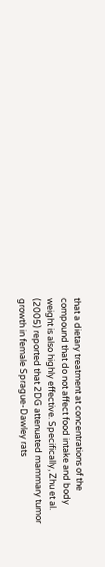that a dietary treatment at concentrations of the compound that do not affect food intake and body weight is also highly effective. Specifically, Zhu et al. (2005) reported that 2DG attenuated mammary tumor growth in female Sprague-Dawley rats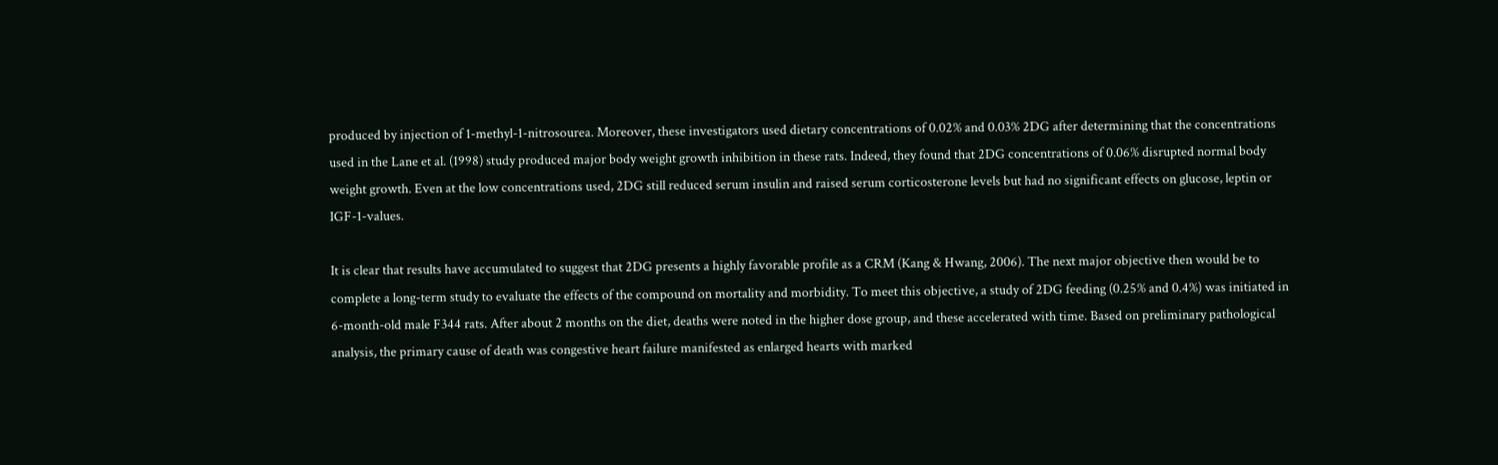produced by injection of 1-methyl-1-nitrosourea. Moreover, these investigators used dietary concentrations of 0.02% and 0.03% 2DG after determining that the concentrations used in the Lane et al. (1998) study produced major body weight growth inhibition in these rats. Indeed, they found that 2DG concentrations of 0.06% disrupted normal body weight growth. Even at the low concentrations used, 2DG still reduced serum insulin and raised serum corticosterone levels but had no significant effects on glucose, leptin or IGF-1-values.

It is clear that results have accumulated to suggest that 2DG presents a highly favorable profile as a CRM (Kang & Hwang, 2006). The next major objective then would be to complete a long-term study to evaluate the effects of the compound on mortality and morbidity. To meet this objective, a study of 2DG feeding (0.25% and 0.4%) was initiated in 6-month-old male F344 rats. After about 2 months on the diet, deaths were noted in the higher dose group, and these accelerated with time. Based on preliminary pathological analysis, the primary cause of death was congestive heart failure manifested as enlarged hearts with marked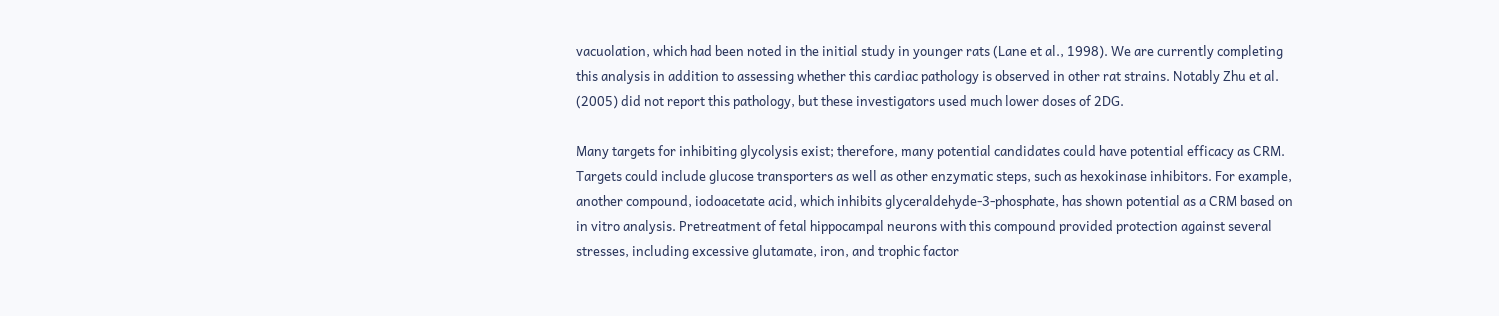vacuolation, which had been noted in the initial study in younger rats (Lane et al., 1998). We are currently completing this analysis in addition to assessing whether this cardiac pathology is observed in other rat strains. Notably Zhu et al. (2005) did not report this pathology, but these investigators used much lower doses of 2DG.

Many targets for inhibiting glycolysis exist; therefore, many potential candidates could have potential efficacy as CRM. Targets could include glucose transporters as well as other enzymatic steps, such as hexokinase inhibitors. For example, another compound, iodoacetate acid, which inhibits glyceraldehyde-3-phosphate, has shown potential as a CRM based on in vitro analysis. Pretreatment of fetal hippocampal neurons with this compound provided protection against several stresses, including excessive glutamate, iron, and trophic factor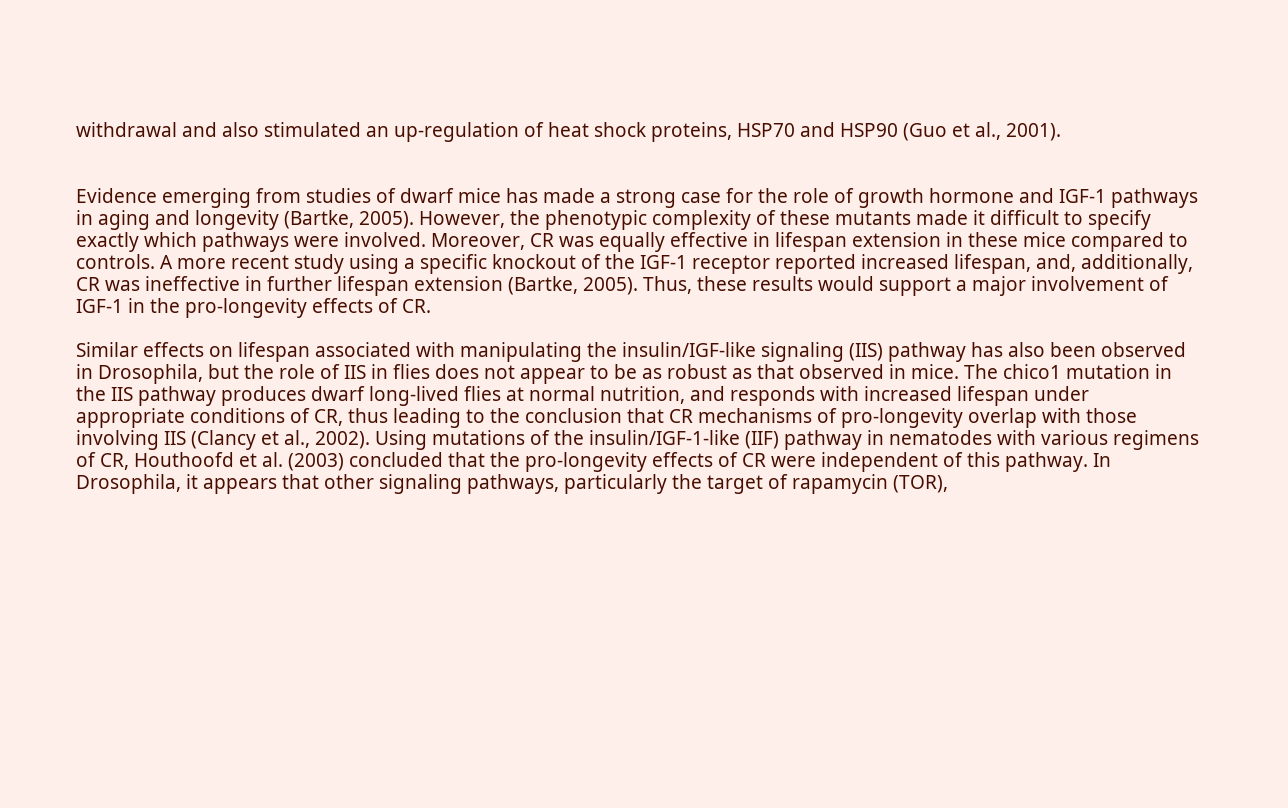withdrawal and also stimulated an up-regulation of heat shock proteins, HSP70 and HSP90 (Guo et al., 2001).


Evidence emerging from studies of dwarf mice has made a strong case for the role of growth hormone and IGF-1 pathways in aging and longevity (Bartke, 2005). However, the phenotypic complexity of these mutants made it difficult to specify exactly which pathways were involved. Moreover, CR was equally effective in lifespan extension in these mice compared to controls. A more recent study using a specific knockout of the IGF-1 receptor reported increased lifespan, and, additionally, CR was ineffective in further lifespan extension (Bartke, 2005). Thus, these results would support a major involvement of IGF-1 in the pro-longevity effects of CR.

Similar effects on lifespan associated with manipulating the insulin/IGF-like signaling (IIS) pathway has also been observed in Drosophila, but the role of IIS in flies does not appear to be as robust as that observed in mice. The chico1 mutation in the IIS pathway produces dwarf long-lived flies at normal nutrition, and responds with increased lifespan under appropriate conditions of CR, thus leading to the conclusion that CR mechanisms of pro-longevity overlap with those involving IIS (Clancy et al., 2002). Using mutations of the insulin/IGF-1-like (IIF) pathway in nematodes with various regimens of CR, Houthoofd et al. (2003) concluded that the pro-longevity effects of CR were independent of this pathway. In Drosophila, it appears that other signaling pathways, particularly the target of rapamycin (TOR),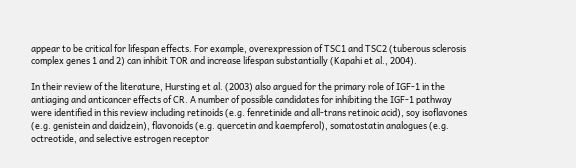appear to be critical for lifespan effects. For example, overexpression of TSC1 and TSC2 (tuberous sclerosis complex genes 1 and 2) can inhibit TOR and increase lifespan substantially (Kapahi et al., 2004).

In their review of the literature, Hursting et al. (2003) also argued for the primary role of IGF-1 in the antiaging and anticancer effects of CR. A number of possible candidates for inhibiting the IGF-1 pathway were identified in this review including retinoids (e.g. fenretinide and all-trans retinoic acid), soy isoflavones (e.g. genistein and daidzein), flavonoids (e.g. quercetin and kaempferol), somatostatin analogues (e.g. octreotide, and selective estrogen receptor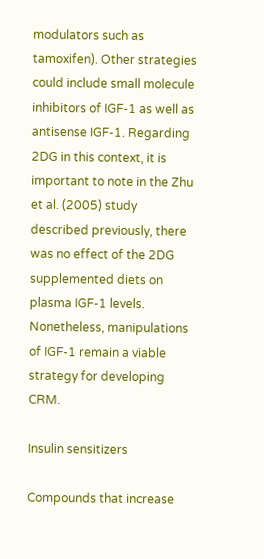modulators such as tamoxifen). Other strategies could include small molecule inhibitors of IGF-1 as well as antisense IGF-1. Regarding 2DG in this context, it is important to note in the Zhu et al. (2005) study described previously, there was no effect of the 2DG supplemented diets on plasma IGF-1 levels. Nonetheless, manipulations of IGF-1 remain a viable strategy for developing CRM.

Insulin sensitizers

Compounds that increase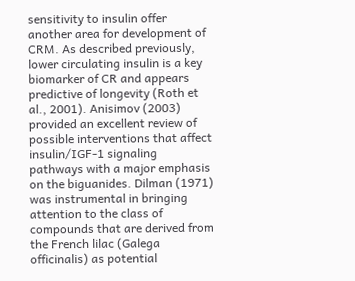sensitivity to insulin offer another area for development of CRM. As described previously, lower circulating insulin is a key biomarker of CR and appears predictive of longevity (Roth et al., 2001). Anisimov (2003) provided an excellent review of possible interventions that affect insulin/IGF-1 signaling pathways with a major emphasis on the biguanides. Dilman (1971) was instrumental in bringing attention to the class of compounds that are derived from the French lilac (Galega officinalis) as potential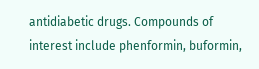antidiabetic drugs. Compounds of interest include phenformin, buformin,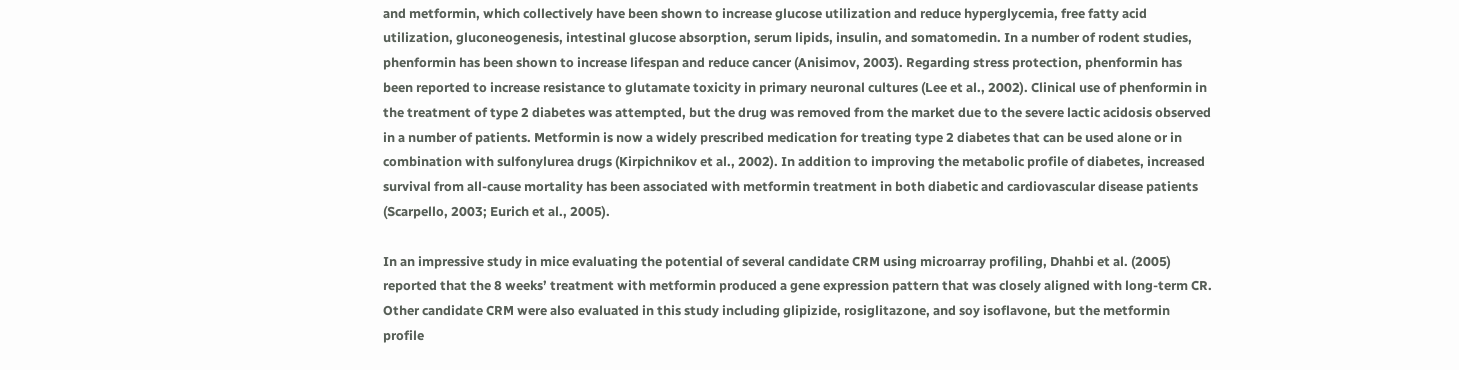and metformin, which collectively have been shown to increase glucose utilization and reduce hyperglycemia, free fatty acid utilization, gluconeogenesis, intestinal glucose absorption, serum lipids, insulin, and somatomedin. In a number of rodent studies, phenformin has been shown to increase lifespan and reduce cancer (Anisimov, 2003). Regarding stress protection, phenformin has been reported to increase resistance to glutamate toxicity in primary neuronal cultures (Lee et al., 2002). Clinical use of phenformin in the treatment of type 2 diabetes was attempted, but the drug was removed from the market due to the severe lactic acidosis observed in a number of patients. Metformin is now a widely prescribed medication for treating type 2 diabetes that can be used alone or in combination with sulfonylurea drugs (Kirpichnikov et al., 2002). In addition to improving the metabolic profile of diabetes, increased survival from all-cause mortality has been associated with metformin treatment in both diabetic and cardiovascular disease patients (Scarpello, 2003; Eurich et al., 2005).

In an impressive study in mice evaluating the potential of several candidate CRM using microarray profiling, Dhahbi et al. (2005) reported that the 8 weeks’ treatment with metformin produced a gene expression pattern that was closely aligned with long-term CR. Other candidate CRM were also evaluated in this study including glipizide, rosiglitazone, and soy isoflavone, but the metformin profile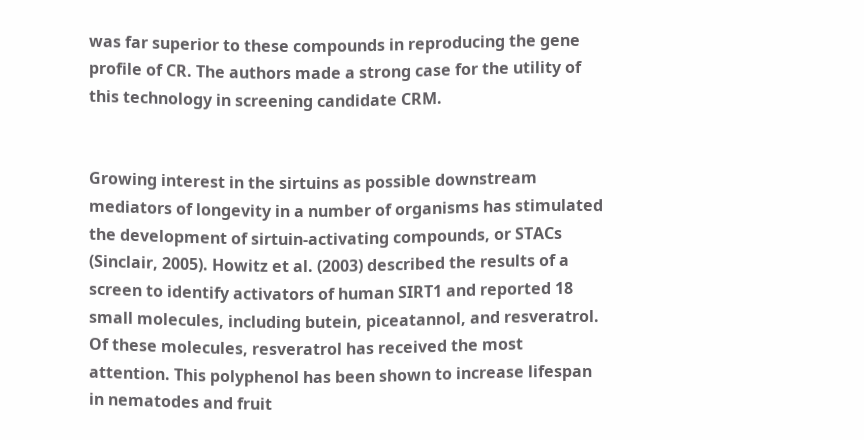was far superior to these compounds in reproducing the gene profile of CR. The authors made a strong case for the utility of this technology in screening candidate CRM.


Growing interest in the sirtuins as possible downstream mediators of longevity in a number of organisms has stimulated the development of sirtuin-activating compounds, or STACs (Sinclair, 2005). Howitz et al. (2003) described the results of a screen to identify activators of human SIRT1 and reported 18 small molecules, including butein, piceatannol, and resveratrol. Of these molecules, resveratrol has received the most attention. This polyphenol has been shown to increase lifespan in nematodes and fruit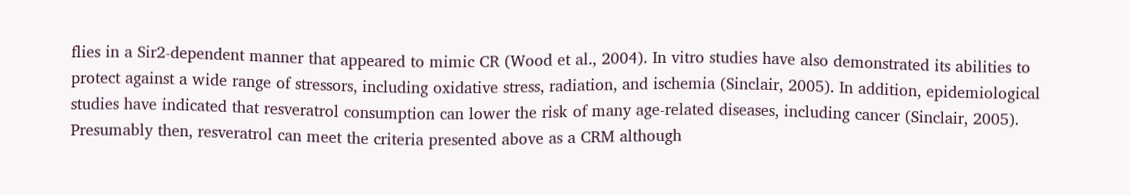flies in a Sir2-dependent manner that appeared to mimic CR (Wood et al., 2004). In vitro studies have also demonstrated its abilities to protect against a wide range of stressors, including oxidative stress, radiation, and ischemia (Sinclair, 2005). In addition, epidemiological studies have indicated that resveratrol consumption can lower the risk of many age-related diseases, including cancer (Sinclair, 2005). Presumably then, resveratrol can meet the criteria presented above as a CRM although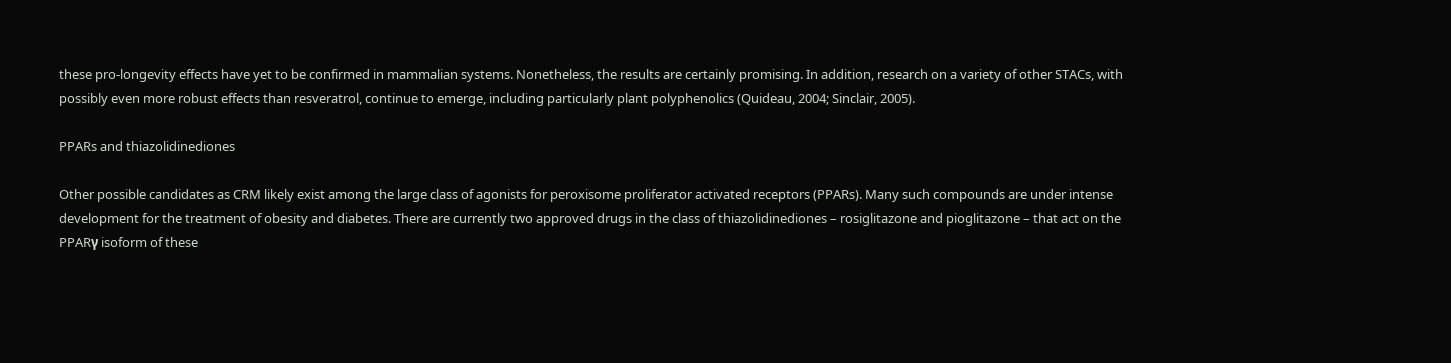these pro-longevity effects have yet to be confirmed in mammalian systems. Nonetheless, the results are certainly promising. In addition, research on a variety of other STACs, with possibly even more robust effects than resveratrol, continue to emerge, including particularly plant polyphenolics (Quideau, 2004; Sinclair, 2005).

PPARs and thiazolidinediones

Other possible candidates as CRM likely exist among the large class of agonists for peroxisome proliferator activated receptors (PPARs). Many such compounds are under intense development for the treatment of obesity and diabetes. There are currently two approved drugs in the class of thiazolidinediones – rosiglitazone and pioglitazone – that act on the PPARγ isoform of these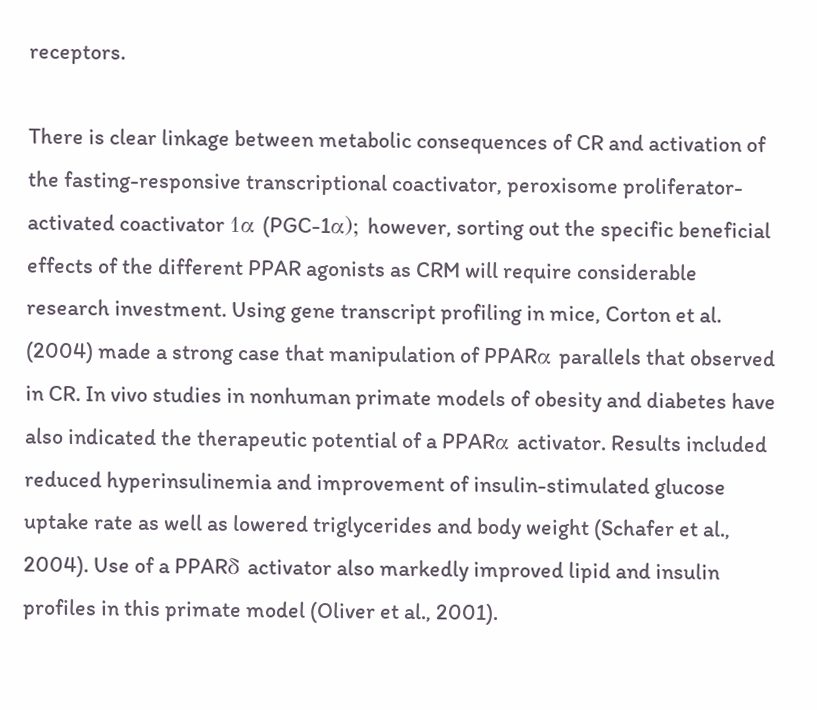receptors.

There is clear linkage between metabolic consequences of CR and activation of the fasting-responsive transcriptional coactivator, peroxisome proliferator-activated coactivator 1α (PGC-1α); however, sorting out the specific beneficial effects of the different PPAR agonists as CRM will require considerable research investment. Using gene transcript profiling in mice, Corton et al. (2004) made a strong case that manipulation of PPARα parallels that observed in CR. In vivo studies in nonhuman primate models of obesity and diabetes have also indicated the therapeutic potential of a PPARα activator. Results included reduced hyperinsulinemia and improvement of insulin-stimulated glucose uptake rate as well as lowered triglycerides and body weight (Schafer et al., 2004). Use of a PPARδ activator also markedly improved lipid and insulin profiles in this primate model (Oliver et al., 2001).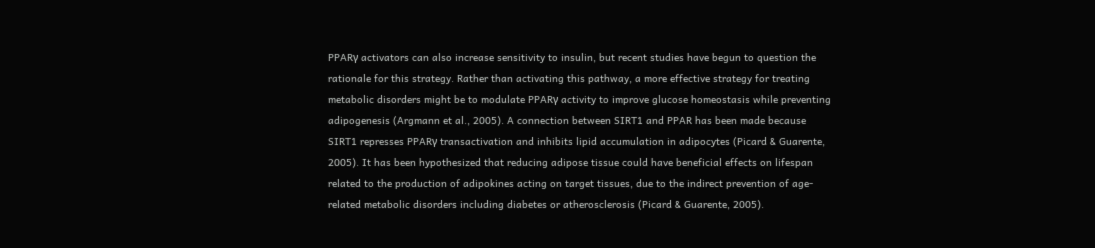PPARγ activators can also increase sensitivity to insulin, but recent studies have begun to question the rationale for this strategy. Rather than activating this pathway, a more effective strategy for treating metabolic disorders might be to modulate PPARγ activity to improve glucose homeostasis while preventing adipogenesis (Argmann et al., 2005). A connection between SIRT1 and PPAR has been made because SIRT1 represses PPARγ transactivation and inhibits lipid accumulation in adipocytes (Picard & Guarente, 2005). It has been hypothesized that reducing adipose tissue could have beneficial effects on lifespan related to the production of adipokines acting on target tissues, due to the indirect prevention of age-related metabolic disorders including diabetes or atherosclerosis (Picard & Guarente, 2005).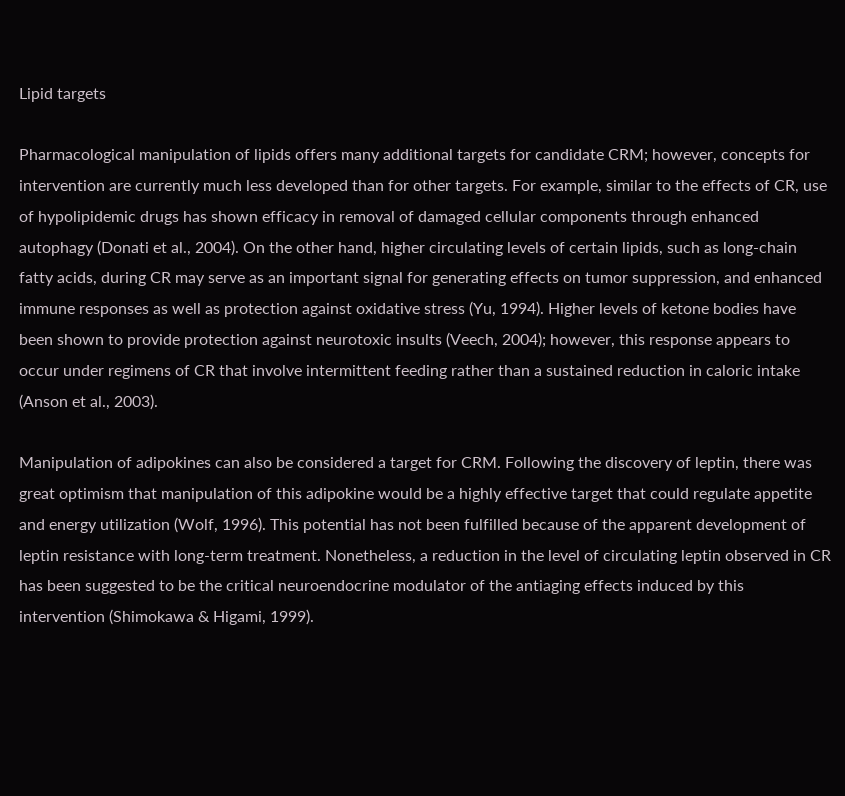Lipid targets

Pharmacological manipulation of lipids offers many additional targets for candidate CRM; however, concepts for intervention are currently much less developed than for other targets. For example, similar to the effects of CR, use of hypolipidemic drugs has shown efficacy in removal of damaged cellular components through enhanced autophagy (Donati et al., 2004). On the other hand, higher circulating levels of certain lipids, such as long-chain fatty acids, during CR may serve as an important signal for generating effects on tumor suppression, and enhanced immune responses as well as protection against oxidative stress (Yu, 1994). Higher levels of ketone bodies have been shown to provide protection against neurotoxic insults (Veech, 2004); however, this response appears to occur under regimens of CR that involve intermittent feeding rather than a sustained reduction in caloric intake (Anson et al., 2003).

Manipulation of adipokines can also be considered a target for CRM. Following the discovery of leptin, there was great optimism that manipulation of this adipokine would be a highly effective target that could regulate appetite and energy utilization (Wolf, 1996). This potential has not been fulfilled because of the apparent development of leptin resistance with long-term treatment. Nonetheless, a reduction in the level of circulating leptin observed in CR has been suggested to be the critical neuroendocrine modulator of the antiaging effects induced by this intervention (Shimokawa & Higami, 1999).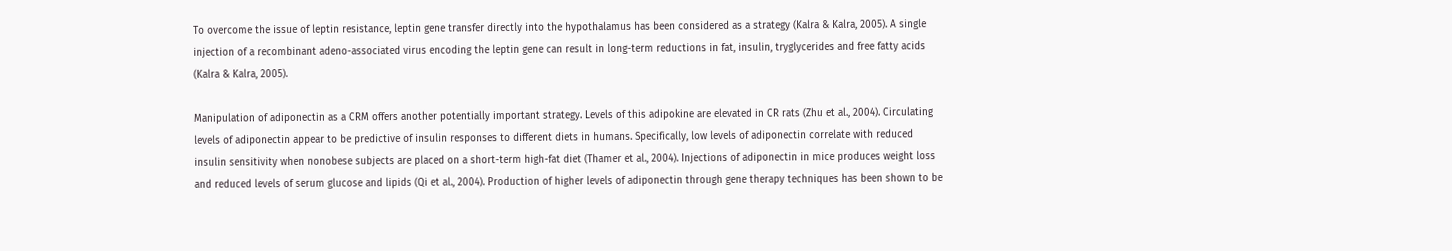To overcome the issue of leptin resistance, leptin gene transfer directly into the hypothalamus has been considered as a strategy (Kalra & Kalra, 2005). A single injection of a recombinant adeno-associated virus encoding the leptin gene can result in long-term reductions in fat, insulin, tryglycerides and free fatty acids (Kalra & Kalra, 2005).

Manipulation of adiponectin as a CRM offers another potentially important strategy. Levels of this adipokine are elevated in CR rats (Zhu et al., 2004). Circulating levels of adiponectin appear to be predictive of insulin responses to different diets in humans. Specifically, low levels of adiponectin correlate with reduced insulin sensitivity when nonobese subjects are placed on a short-term high-fat diet (Thamer et al., 2004). Injections of adiponectin in mice produces weight loss and reduced levels of serum glucose and lipids (Qi et al., 2004). Production of higher levels of adiponectin through gene therapy techniques has been shown to be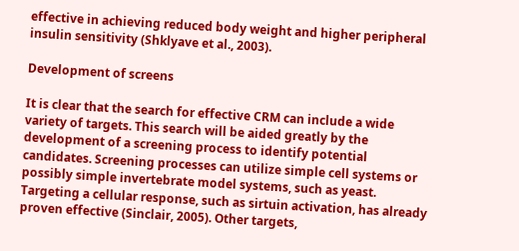effective in achieving reduced body weight and higher peripheral insulin sensitivity (Shklyave et al., 2003).

Development of screens

It is clear that the search for effective CRM can include a wide variety of targets. This search will be aided greatly by the development of a screening process to identify potential candidates. Screening processes can utilize simple cell systems or possibly simple invertebrate model systems, such as yeast. Targeting a cellular response, such as sirtuin activation, has already proven effective (Sinclair, 2005). Other targets,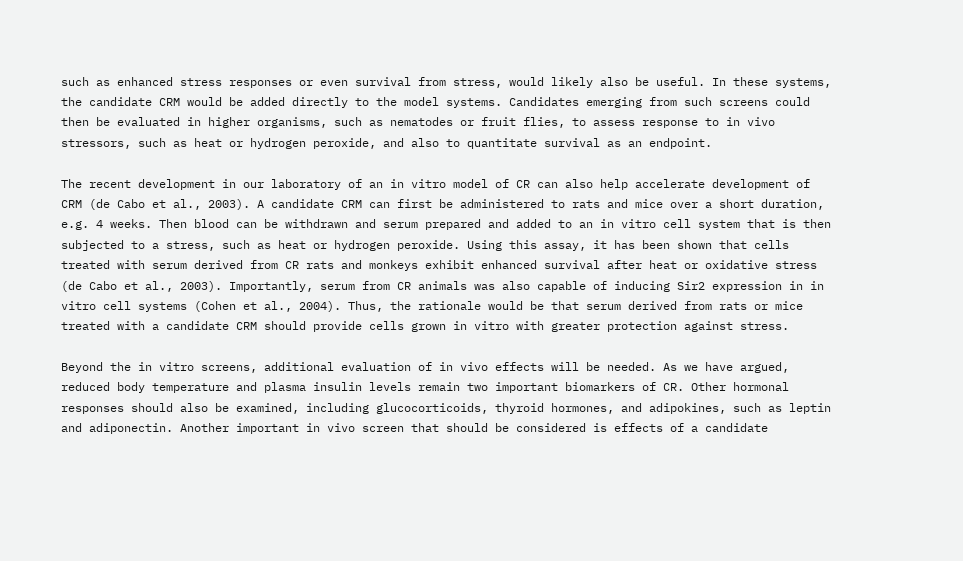such as enhanced stress responses or even survival from stress, would likely also be useful. In these systems, the candidate CRM would be added directly to the model systems. Candidates emerging from such screens could then be evaluated in higher organisms, such as nematodes or fruit flies, to assess response to in vivo stressors, such as heat or hydrogen peroxide, and also to quantitate survival as an endpoint.

The recent development in our laboratory of an in vitro model of CR can also help accelerate development of CRM (de Cabo et al., 2003). A candidate CRM can first be administered to rats and mice over a short duration, e.g. 4 weeks. Then blood can be withdrawn and serum prepared and added to an in vitro cell system that is then subjected to a stress, such as heat or hydrogen peroxide. Using this assay, it has been shown that cells treated with serum derived from CR rats and monkeys exhibit enhanced survival after heat or oxidative stress (de Cabo et al., 2003). Importantly, serum from CR animals was also capable of inducing Sir2 expression in in vitro cell systems (Cohen et al., 2004). Thus, the rationale would be that serum derived from rats or mice treated with a candidate CRM should provide cells grown in vitro with greater protection against stress.

Beyond the in vitro screens, additional evaluation of in vivo effects will be needed. As we have argued, reduced body temperature and plasma insulin levels remain two important biomarkers of CR. Other hormonal responses should also be examined, including glucocorticoids, thyroid hormones, and adipokines, such as leptin and adiponectin. Another important in vivo screen that should be considered is effects of a candidate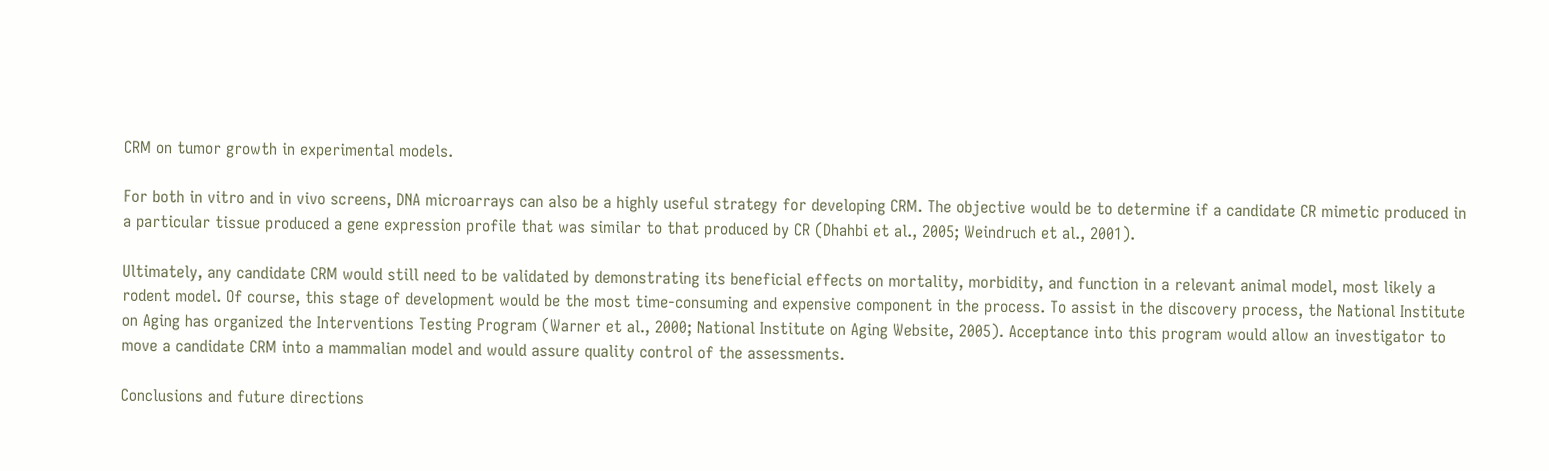CRM on tumor growth in experimental models.

For both in vitro and in vivo screens, DNA microarrays can also be a highly useful strategy for developing CRM. The objective would be to determine if a candidate CR mimetic produced in a particular tissue produced a gene expression profile that was similar to that produced by CR (Dhahbi et al., 2005; Weindruch et al., 2001).

Ultimately, any candidate CRM would still need to be validated by demonstrating its beneficial effects on mortality, morbidity, and function in a relevant animal model, most likely a rodent model. Of course, this stage of development would be the most time-consuming and expensive component in the process. To assist in the discovery process, the National Institute on Aging has organized the Interventions Testing Program (Warner et al., 2000; National Institute on Aging Website, 2005). Acceptance into this program would allow an investigator to move a candidate CRM into a mammalian model and would assure quality control of the assessments.

Conclusions and future directions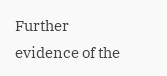Further evidence of the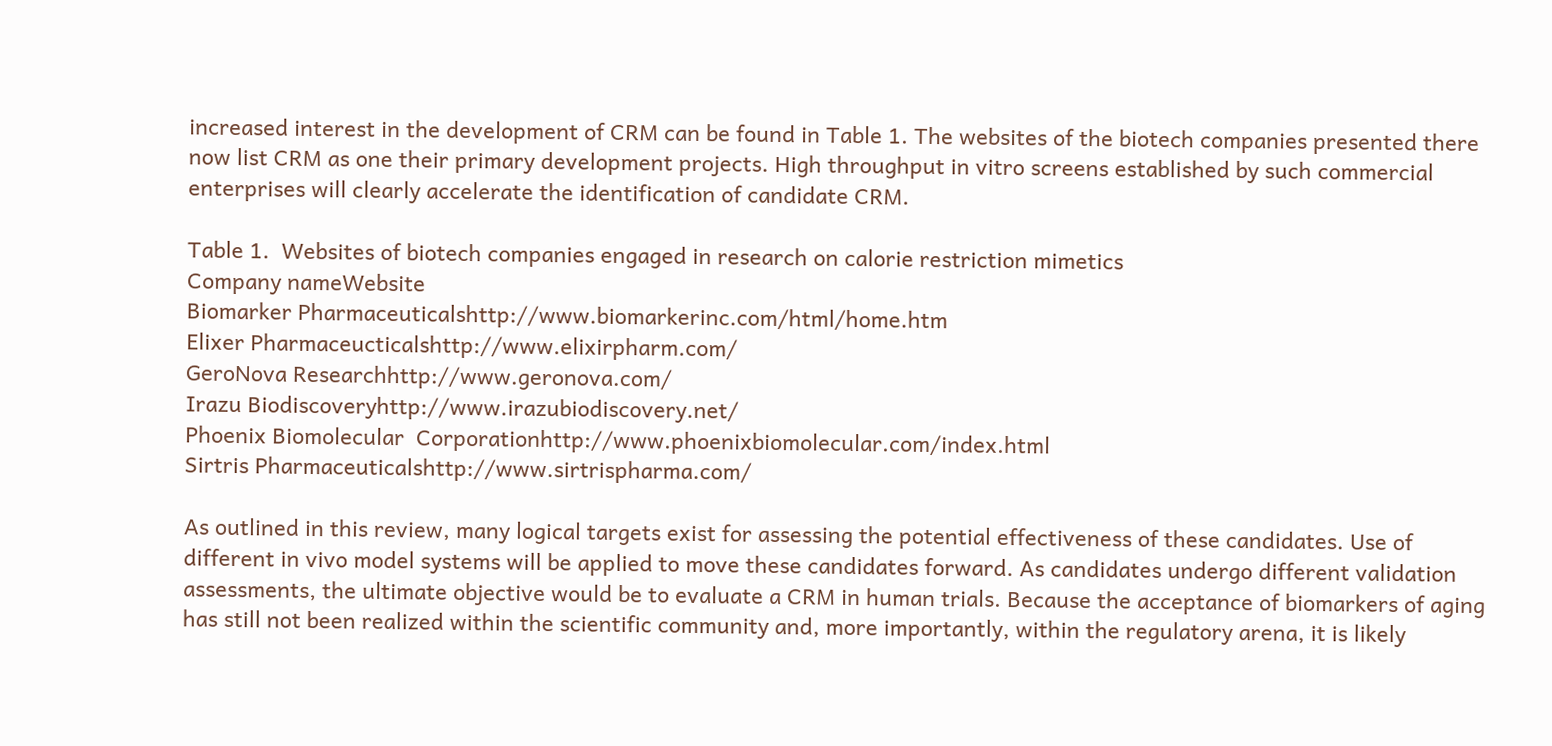increased interest in the development of CRM can be found in Table 1. The websites of the biotech companies presented there now list CRM as one their primary development projects. High throughput in vitro screens established by such commercial enterprises will clearly accelerate the identification of candidate CRM.

Table 1.  Websites of biotech companies engaged in research on calorie restriction mimetics
Company nameWebsite
Biomarker Pharmaceuticalshttp://www.biomarkerinc.com/html/home.htm
Elixer Pharmaceucticalshttp://www.elixirpharm.com/
GeroNova Researchhttp://www.geronova.com/
Irazu Biodiscoveryhttp://www.irazubiodiscovery.net/
Phoenix Biomolecular  Corporationhttp://www.phoenixbiomolecular.com/index.html
Sirtris Pharmaceuticalshttp://www.sirtrispharma.com/

As outlined in this review, many logical targets exist for assessing the potential effectiveness of these candidates. Use of different in vivo model systems will be applied to move these candidates forward. As candidates undergo different validation assessments, the ultimate objective would be to evaluate a CRM in human trials. Because the acceptance of biomarkers of aging has still not been realized within the scientific community and, more importantly, within the regulatory arena, it is likely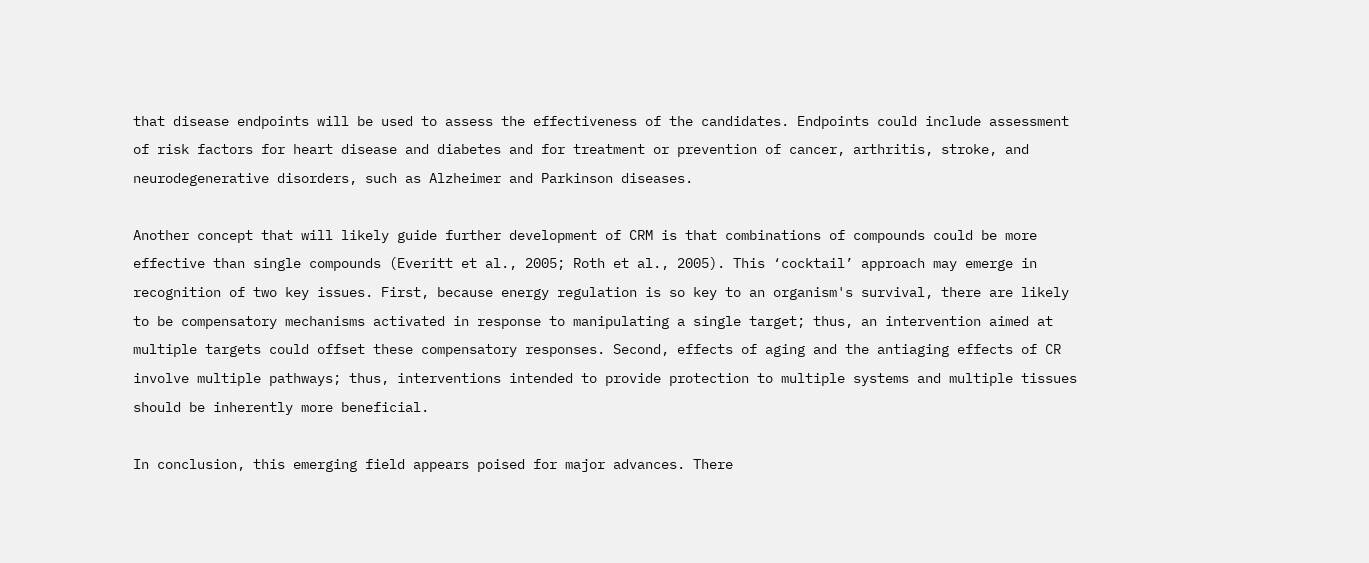that disease endpoints will be used to assess the effectiveness of the candidates. Endpoints could include assessment of risk factors for heart disease and diabetes and for treatment or prevention of cancer, arthritis, stroke, and neurodegenerative disorders, such as Alzheimer and Parkinson diseases.

Another concept that will likely guide further development of CRM is that combinations of compounds could be more effective than single compounds (Everitt et al., 2005; Roth et al., 2005). This ‘cocktail’ approach may emerge in recognition of two key issues. First, because energy regulation is so key to an organism's survival, there are likely to be compensatory mechanisms activated in response to manipulating a single target; thus, an intervention aimed at multiple targets could offset these compensatory responses. Second, effects of aging and the antiaging effects of CR involve multiple pathways; thus, interventions intended to provide protection to multiple systems and multiple tissues should be inherently more beneficial.

In conclusion, this emerging field appears poised for major advances. There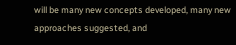will be many new concepts developed, many new approaches suggested, and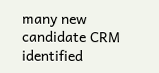many new candidate CRM identified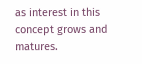as interest in this concept grows and matures.